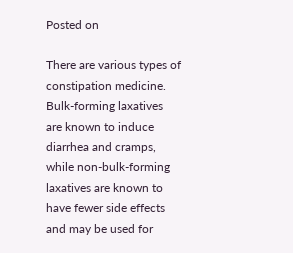Posted on

There are various types of constipation medicine. Bulk-forming laxatives are known to induce diarrhea and cramps, while non-bulk-forming laxatives are known to have fewer side effects and may be used for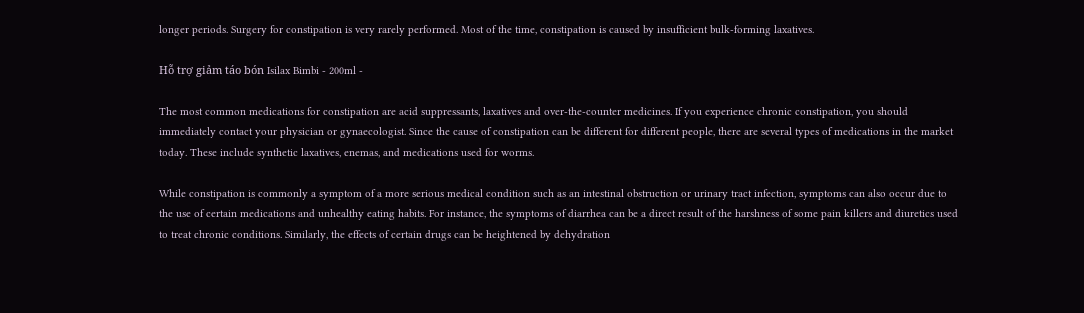longer periods. Surgery for constipation is very rarely performed. Most of the time, constipation is caused by insufficient bulk-forming laxatives.

Hỗ trợ giảm táo bón Isilax Bimbi - 200ml -

The most common medications for constipation are acid suppressants, laxatives and over-the-counter medicines. If you experience chronic constipation, you should immediately contact your physician or gynaecologist. Since the cause of constipation can be different for different people, there are several types of medications in the market today. These include synthetic laxatives, enemas, and medications used for worms.

While constipation is commonly a symptom of a more serious medical condition such as an intestinal obstruction or urinary tract infection, symptoms can also occur due to the use of certain medications and unhealthy eating habits. For instance, the symptoms of diarrhea can be a direct result of the harshness of some pain killers and diuretics used to treat chronic conditions. Similarly, the effects of certain drugs can be heightened by dehydration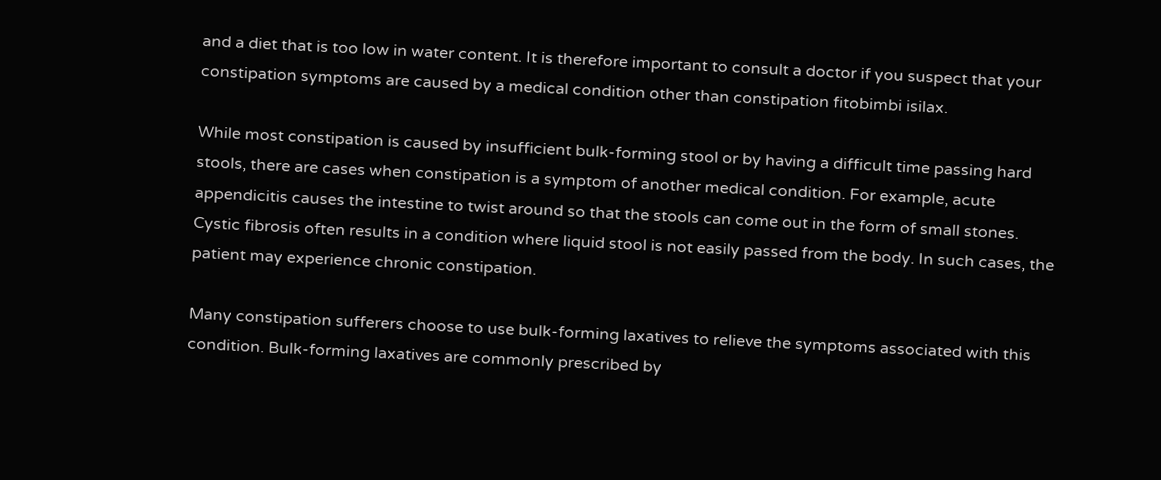and a diet that is too low in water content. It is therefore important to consult a doctor if you suspect that your constipation symptoms are caused by a medical condition other than constipation fitobimbi isilax.

While most constipation is caused by insufficient bulk-forming stool or by having a difficult time passing hard stools, there are cases when constipation is a symptom of another medical condition. For example, acute appendicitis causes the intestine to twist around so that the stools can come out in the form of small stones. Cystic fibrosis often results in a condition where liquid stool is not easily passed from the body. In such cases, the patient may experience chronic constipation.

Many constipation sufferers choose to use bulk-forming laxatives to relieve the symptoms associated with this condition. Bulk-forming laxatives are commonly prescribed by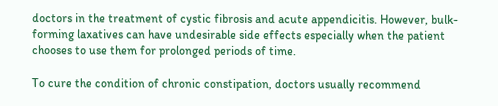doctors in the treatment of cystic fibrosis and acute appendicitis. However, bulk-forming laxatives can have undesirable side effects especially when the patient chooses to use them for prolonged periods of time.

To cure the condition of chronic constipation, doctors usually recommend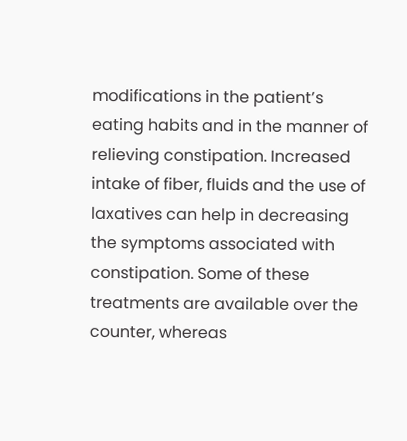modifications in the patient’s eating habits and in the manner of relieving constipation. Increased intake of fiber, fluids and the use of laxatives can help in decreasing the symptoms associated with constipation. Some of these treatments are available over the counter, whereas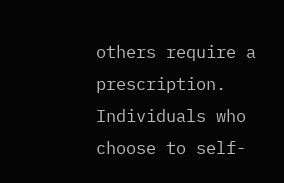others require a prescription. Individuals who choose to self-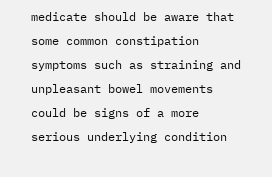medicate should be aware that some common constipation symptoms such as straining and unpleasant bowel movements could be signs of a more serious underlying condition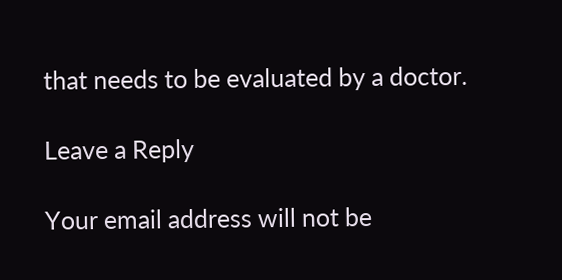that needs to be evaluated by a doctor.

Leave a Reply

Your email address will not be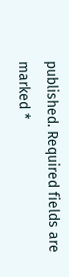published. Required fields are marked *